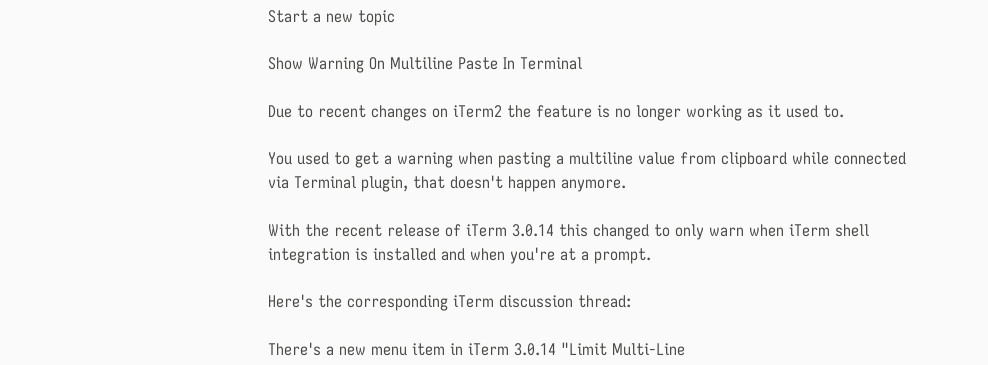Start a new topic

Show Warning On Multiline Paste In Terminal

Due to recent changes on iTerm2 the feature is no longer working as it used to.

You used to get a warning when pasting a multiline value from clipboard while connected via Terminal plugin, that doesn't happen anymore.

With the recent release of iTerm 3.0.14 this changed to only warn when iTerm shell integration is installed and when you're at a prompt.

Here's the corresponding iTerm discussion thread:

There's a new menu item in iTerm 3.0.14 "Limit Multi-Line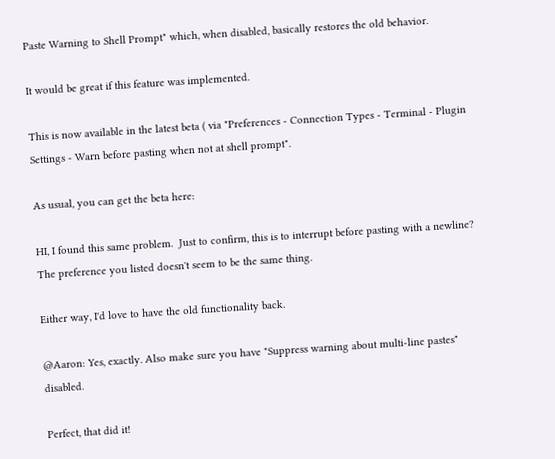Paste Warning to Shell Prompt" which, when disabled, basically restores the old behavior.

It would be great if this feature was implemented.

This is now available in the latest beta ( via "Preferences - Connection Types - Terminal - Plugin Settings - Warn before pasting when not at shell prompt".

As usual, you can get the beta here:

HI, I found this same problem.  Just to confirm, this is to interrupt before pasting with a newline?  The preference you listed doesn't seem to be the same thing.

Either way, I'd love to have the old functionality back.

@Aaron: Yes, exactly. Also make sure you have "Suppress warning about multi-line pastes" disabled.

Perfect, that did it!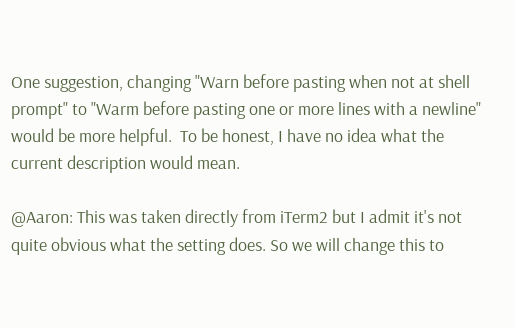One suggestion, changing "Warn before pasting when not at shell prompt" to "Warm before pasting one or more lines with a newline" would be more helpful.  To be honest, I have no idea what the current description would mean.

@Aaron: This was taken directly from iTerm2 but I admit it's not quite obvious what the setting does. So we will change this to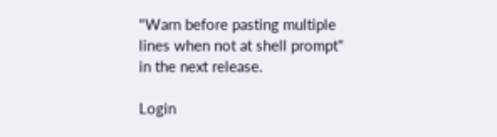"Warn before pasting multiple lines when not at shell prompt" in the next release.

Login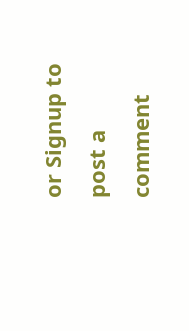or Signup to post a comment